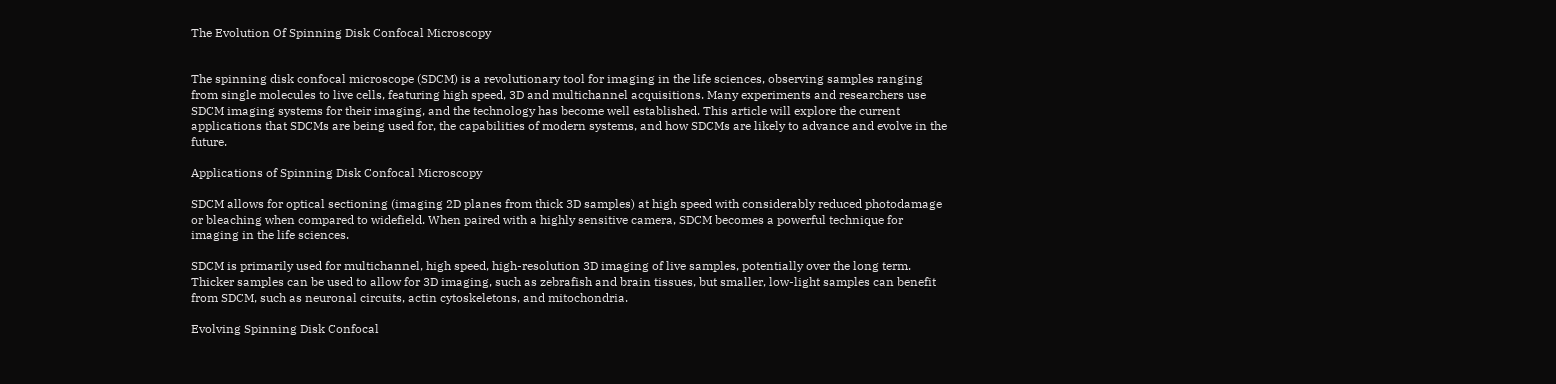The Evolution Of Spinning Disk Confocal Microscopy


The spinning disk confocal microscope (SDCM) is a revolutionary tool for imaging in the life sciences, observing samples ranging from single molecules to live cells, featuring high speed, 3D and multichannel acquisitions. Many experiments and researchers use SDCM imaging systems for their imaging, and the technology has become well established. This article will explore the current applications that SDCMs are being used for, the capabilities of modern systems, and how SDCMs are likely to advance and evolve in the future.

Applications of Spinning Disk Confocal Microscopy

SDCM allows for optical sectioning (imaging 2D planes from thick 3D samples) at high speed with considerably reduced photodamage or bleaching when compared to widefield. When paired with a highly sensitive camera, SDCM becomes a powerful technique for imaging in the life sciences.

SDCM is primarily used for multichannel, high speed, high-resolution 3D imaging of live samples, potentially over the long term. Thicker samples can be used to allow for 3D imaging, such as zebrafish and brain tissues, but smaller, low-light samples can benefit from SDCM, such as neuronal circuits, actin cytoskeletons, and mitochondria.

Evolving Spinning Disk Confocal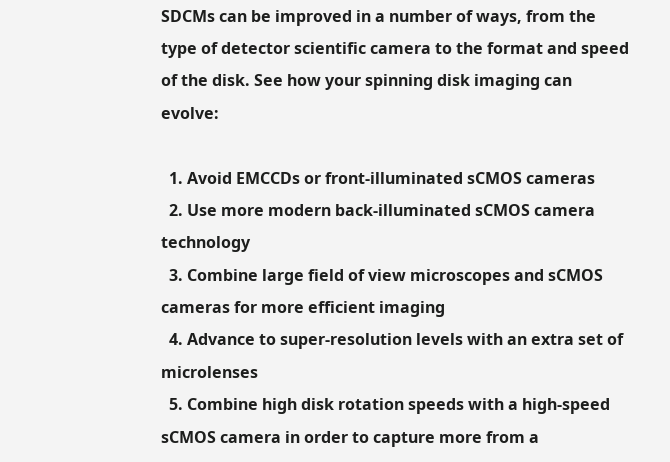SDCMs can be improved in a number of ways, from the type of detector scientific camera to the format and speed of the disk. See how your spinning disk imaging can evolve:

  1. Avoid EMCCDs or front-illuminated sCMOS cameras
  2. Use more modern back-illuminated sCMOS camera technology
  3. Combine large field of view microscopes and sCMOS cameras for more efficient imaging
  4. Advance to super-resolution levels with an extra set of microlenses
  5. Combine high disk rotation speeds with a high-speed sCMOS camera in order to capture more from a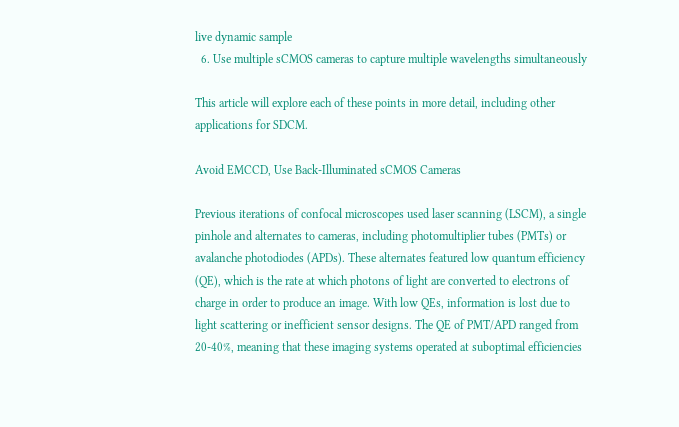live dynamic sample
  6. Use multiple sCMOS cameras to capture multiple wavelengths simultaneously

This article will explore each of these points in more detail, including other applications for SDCM.

Avoid EMCCD, Use Back-Illuminated sCMOS Cameras

Previous iterations of confocal microscopes used laser scanning (LSCM), a single pinhole and alternates to cameras, including photomultiplier tubes (PMTs) or avalanche photodiodes (APDs). These alternates featured low quantum efficiency (QE), which is the rate at which photons of light are converted to electrons of charge in order to produce an image. With low QEs, information is lost due to light scattering or inefficient sensor designs. The QE of PMT/APD ranged from 20‑40%, meaning that these imaging systems operated at suboptimal efficiencies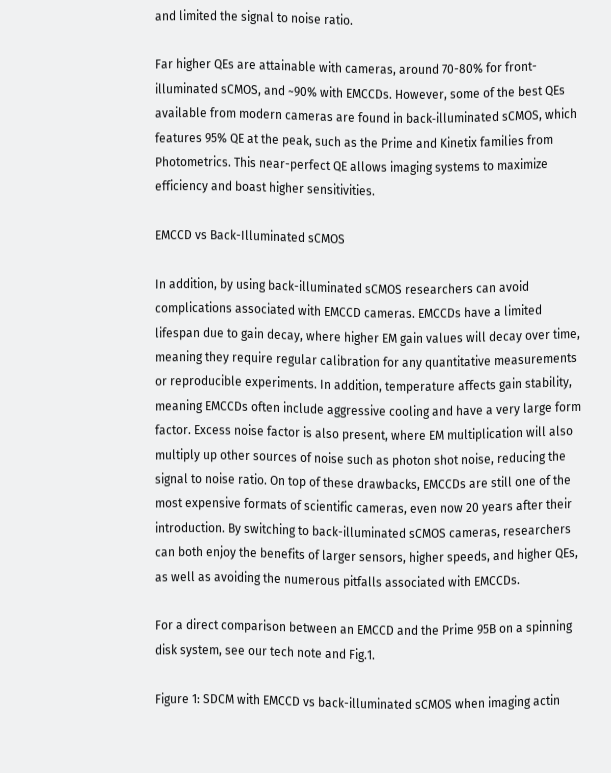and limited the signal to noise ratio.

Far higher QEs are attainable with cameras, around 70-80% for front-illuminated sCMOS, and ~90% with EMCCDs. However, some of the best QEs available from modern cameras are found in back‑illuminated sCMOS, which features 95% QE at the peak, such as the Prime and Kinetix families from Photometrics. This near-perfect QE allows imaging systems to maximize efficiency and boast higher sensitivities.

EMCCD vs Back-Illuminated sCMOS

In addition, by using back-illuminated sCMOS researchers can avoid complications associated with EMCCD cameras. EMCCDs have a limited lifespan due to gain decay, where higher EM gain values will decay over time, meaning they require regular calibration for any quantitative measurements or reproducible experiments. In addition, temperature affects gain stability, meaning EMCCDs often include aggressive cooling and have a very large form factor. Excess noise factor is also present, where EM multiplication will also multiply up other sources of noise such as photon shot noise, reducing the signal to noise ratio. On top of these drawbacks, EMCCDs are still one of the most expensive formats of scientific cameras, even now 20 years after their introduction. By switching to back-illuminated sCMOS cameras, researchers can both enjoy the benefits of larger sensors, higher speeds, and higher QEs, as well as avoiding the numerous pitfalls associated with EMCCDs.

For a direct comparison between an EMCCD and the Prime 95B on a spinning disk system, see our tech note and Fig.1.

Figure 1: SDCM with EMCCD vs back-illuminated sCMOS when imaging actin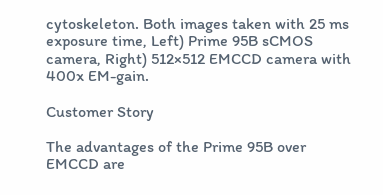cytoskeleton. Both images taken with 25 ms exposure time, Left) Prime 95B sCMOS camera, Right) 512×512 EMCCD camera with 400x EM-gain.

Customer Story

The advantages of the Prime 95B over EMCCD are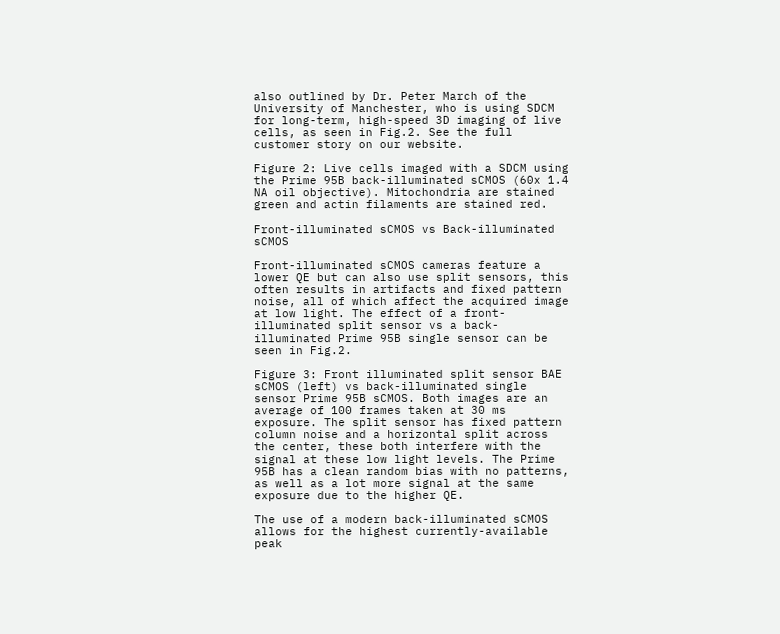also outlined by Dr. Peter March of the University of Manchester, who is using SDCM for long-term, high-speed 3D imaging of live cells, as seen in Fig.2. See the full customer story on our website.

Figure 2: Live cells imaged with a SDCM using the Prime 95B back-illuminated sCMOS (60x 1.4 NA oil objective). Mitochondria are stained green and actin filaments are stained red.

Front-illuminated sCMOS vs Back-illuminated sCMOS

Front-illuminated sCMOS cameras feature a lower QE but can also use split sensors, this often results in artifacts and fixed pattern noise, all of which affect the acquired image at low light. The effect of a front-illuminated split sensor vs a back-illuminated Prime 95B single sensor can be seen in Fig.2.

Figure 3: Front illuminated split sensor BAE sCMOS (left) vs back-illuminated single sensor Prime 95B sCMOS. Both images are an average of 100 frames taken at 30 ms exposure. The split sensor has fixed pattern column noise and a horizontal split across the center, these both interfere with the signal at these low light levels. The Prime 95B has a clean random bias with no patterns, as well as a lot more signal at the same exposure due to the higher QE.

The use of a modern back-illuminated sCMOS allows for the highest currently-available peak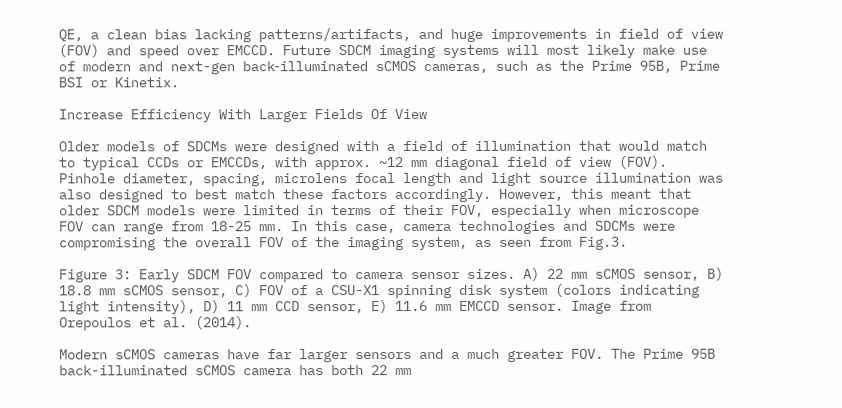QE, a clean bias lacking patterns/artifacts, and huge improvements in field of view (FOV) and speed over EMCCD. Future SDCM imaging systems will most likely make use of modern and next-gen back‑illuminated sCMOS cameras, such as the Prime 95B, Prime BSI or Kinetix.

Increase Efficiency With Larger Fields Of View

Older models of SDCMs were designed with a field of illumination that would match to typical CCDs or EMCCDs, with approx. ~12 mm diagonal field of view (FOV). Pinhole diameter, spacing, microlens focal length and light source illumination was also designed to best match these factors accordingly. However, this meant that older SDCM models were limited in terms of their FOV, especially when microscope FOV can range from 18-25 mm. In this case, camera technologies and SDCMs were compromising the overall FOV of the imaging system, as seen from Fig.3.

Figure 3: Early SDCM FOV compared to camera sensor sizes. A) 22 mm sCMOS sensor, B) 18.8 mm sCMOS sensor, C) FOV of a CSU-X1 spinning disk system (colors indicating light intensity), D) 11 mm CCD sensor, E) 11.6 mm EMCCD sensor. Image from Orepoulos et al. (2014).

Modern sCMOS cameras have far larger sensors and a much greater FOV. The Prime 95B back-illuminated sCMOS camera has both 22 mm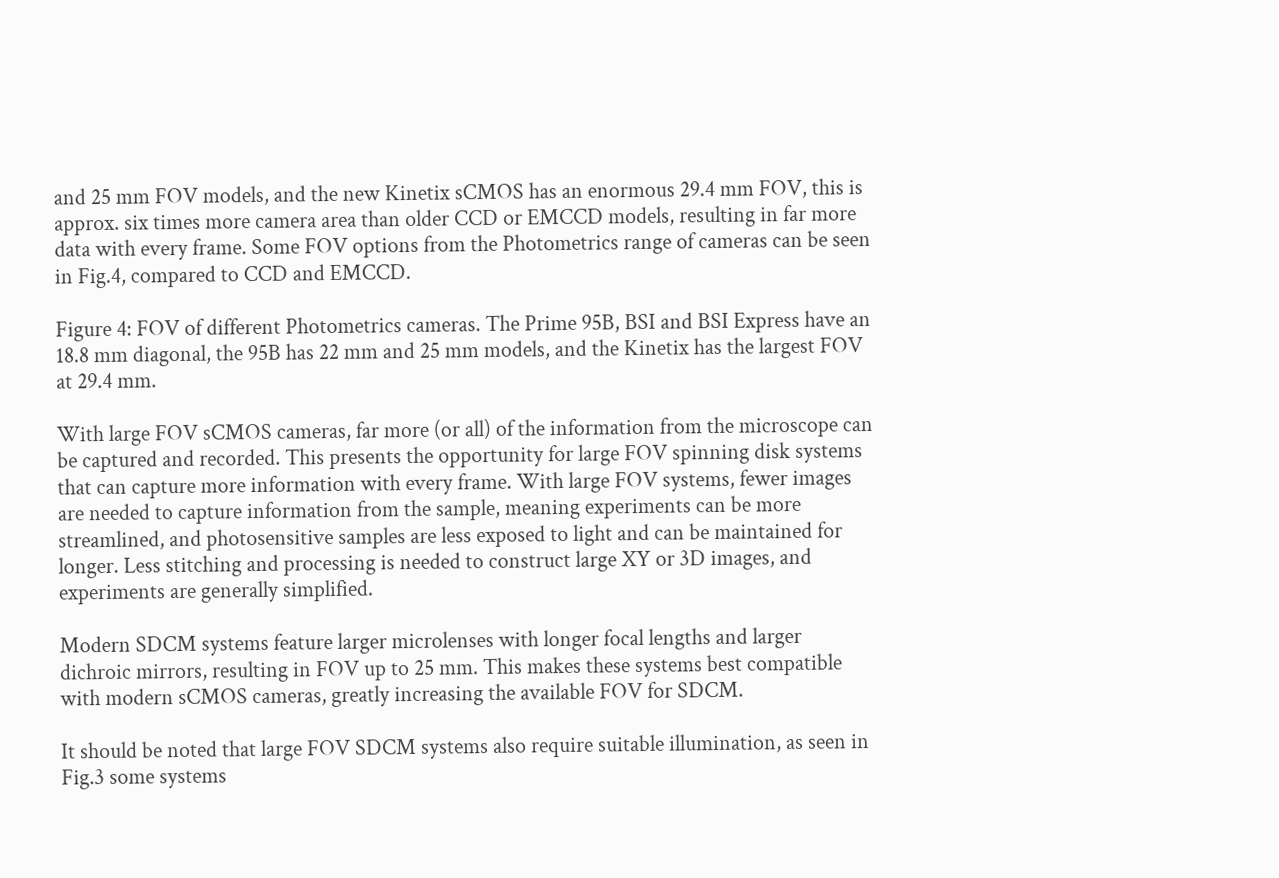and 25 mm FOV models, and the new Kinetix sCMOS has an enormous 29.4 mm FOV, this is approx. six times more camera area than older CCD or EMCCD models, resulting in far more data with every frame. Some FOV options from the Photometrics range of cameras can be seen in Fig.4, compared to CCD and EMCCD.

Figure 4: FOV of different Photometrics cameras. The Prime 95B, BSI and BSI Express have an 18.8 mm diagonal, the 95B has 22 mm and 25 mm models, and the Kinetix has the largest FOV at 29.4 mm.

With large FOV sCMOS cameras, far more (or all) of the information from the microscope can be captured and recorded. This presents the opportunity for large FOV spinning disk systems that can capture more information with every frame. With large FOV systems, fewer images are needed to capture information from the sample, meaning experiments can be more streamlined, and photosensitive samples are less exposed to light and can be maintained for longer. Less stitching and processing is needed to construct large XY or 3D images, and experiments are generally simplified.

Modern SDCM systems feature larger microlenses with longer focal lengths and larger dichroic mirrors, resulting in FOV up to 25 mm. This makes these systems best compatible with modern sCMOS cameras, greatly increasing the available FOV for SDCM.

It should be noted that large FOV SDCM systems also require suitable illumination, as seen in Fig.3 some systems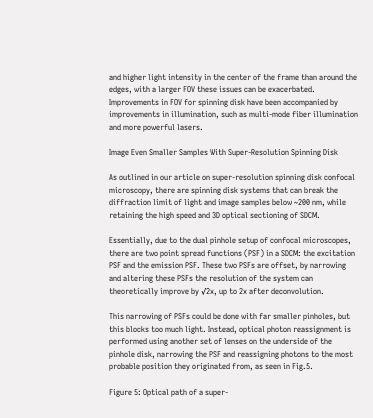and higher light intensity in the center of the frame than around the edges, with a larger FOV these issues can be exacerbated. Improvements in FOV for spinning disk have been accompanied by improvements in illumination, such as multi-mode fiber illumination and more powerful lasers.

Image Even Smaller Samples With Super-Resolution Spinning Disk

As outlined in our article on super-resolution spinning disk confocal microscopy, there are spinning disk systems that can break the diffraction limit of light and image samples below ~200 nm, while retaining the high speed and 3D optical sectioning of SDCM.

Essentially, due to the dual pinhole setup of confocal microscopes, there are two point spread functions (PSF) in a SDCM: the excitation PSF and the emission PSF. These two PSFs are offset, by narrowing and altering these PSFs the resolution of the system can theoretically improve by √2x, up to 2x after deconvolution.

This narrowing of PSFs could be done with far smaller pinholes, but this blocks too much light. Instead, optical photon reassignment is performed using another set of lenses on the underside of the pinhole disk, narrowing the PSF and reassigning photons to the most probable position they originated from, as seen in Fig.5.

Figure 5: Optical path of a super-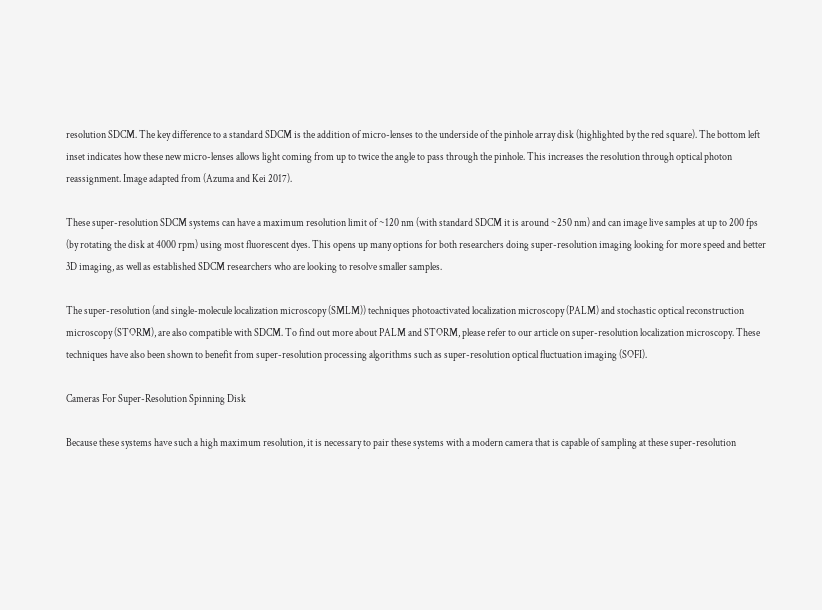resolution SDCM. The key difference to a standard SDCM is the addition of micro-lenses to the underside of the pinhole array disk (highlighted by the red square). The bottom left inset indicates how these new micro-lenses allows light coming from up to twice the angle to pass through the pinhole. This increases the resolution through optical photon reassignment. Image adapted from (Azuma and Kei 2017).

These super-resolution SDCM systems can have a maximum resolution limit of ~120 nm (with standard SDCM it is around ~250 nm) and can image live samples at up to 200 fps (by rotating the disk at 4000 rpm) using most fluorescent dyes. This opens up many options for both researchers doing super-resolution imaging looking for more speed and better 3D imaging, as well as established SDCM researchers who are looking to resolve smaller samples.

The super-resolution (and single-molecule localization microscopy (SMLM)) techniques photoactivated localization microscopy (PALM) and stochastic optical reconstruction microscopy (STORM), are also compatible with SDCM. To find out more about PALM and STORM, please refer to our article on super-resolution localization microscopy. These techniques have also been shown to benefit from super-resolution processing algorithms such as super-resolution optical fluctuation imaging (SOFI).

Cameras For Super-Resolution Spinning Disk

Because these systems have such a high maximum resolution, it is necessary to pair these systems with a modern camera that is capable of sampling at these super-resolution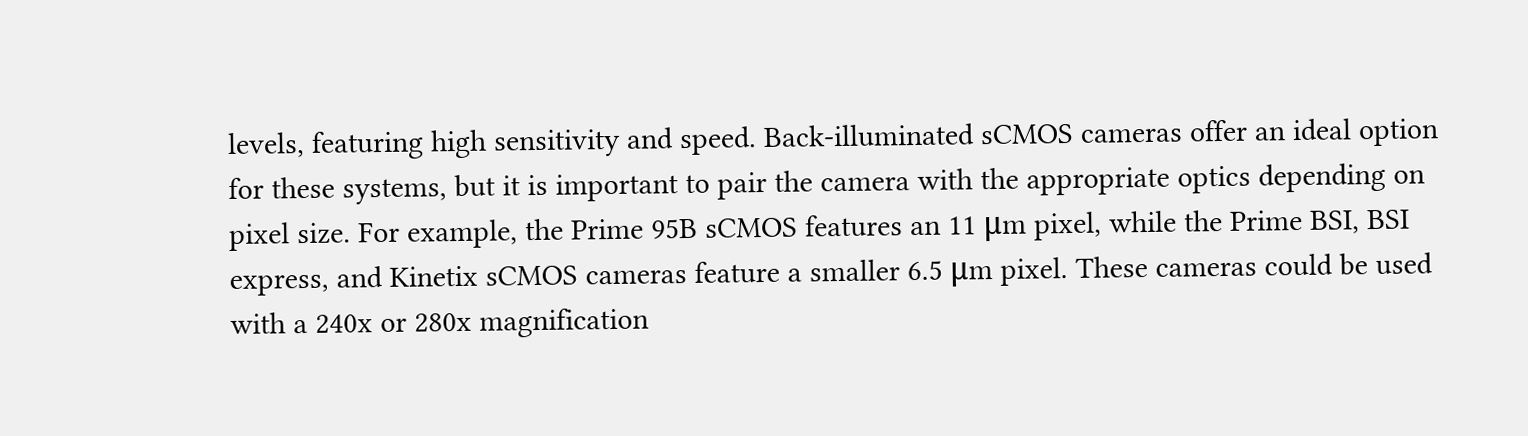levels, featuring high sensitivity and speed. Back-illuminated sCMOS cameras offer an ideal option for these systems, but it is important to pair the camera with the appropriate optics depending on pixel size. For example, the Prime 95B sCMOS features an 11 μm pixel, while the Prime BSI, BSI express, and Kinetix sCMOS cameras feature a smaller 6.5 μm pixel. These cameras could be used with a 240x or 280x magnification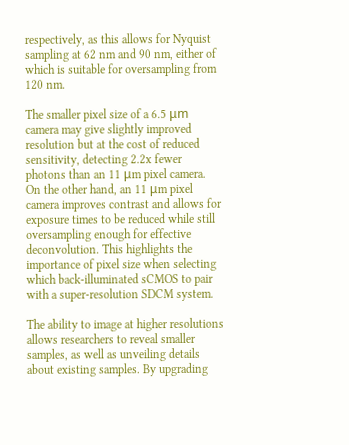respectively, as this allows for Nyquist sampling at 62 nm and 90 nm, either of which is suitable for oversampling from 120 nm.

The smaller pixel size of a 6.5 μm camera may give slightly improved resolution but at the cost of reduced sensitivity, detecting 2.2x fewer photons than an 11 μm pixel camera. On the other hand, an 11 μm pixel camera improves contrast and allows for exposure times to be reduced while still oversampling enough for effective deconvolution. This highlights the importance of pixel size when selecting which back-illuminated sCMOS to pair with a super-resolution SDCM system.

The ability to image at higher resolutions allows researchers to reveal smaller samples, as well as unveiling details about existing samples. By upgrading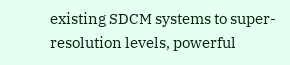existing SDCM systems to super-resolution levels, powerful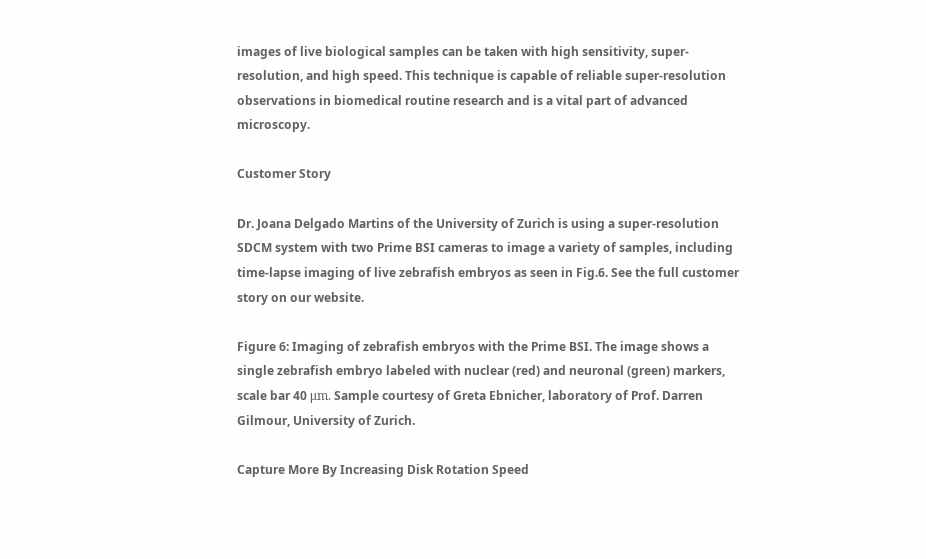images of live biological samples can be taken with high sensitivity, super-resolution, and high speed. This technique is capable of reliable super-resolution observations in biomedical routine research and is a vital part of advanced microscopy.

Customer Story

Dr. Joana Delgado Martins of the University of Zurich is using a super-resolution SDCM system with two Prime BSI cameras to image a variety of samples, including time-lapse imaging of live zebrafish embryos as seen in Fig.6. See the full customer story on our website.

Figure 6: Imaging of zebrafish embryos with the Prime BSI. The image shows a single zebrafish embryo labeled with nuclear (red) and neuronal (green) markers, scale bar 40 μm. Sample courtesy of Greta Ebnicher, laboratory of Prof. Darren Gilmour, University of Zurich.

Capture More By Increasing Disk Rotation Speed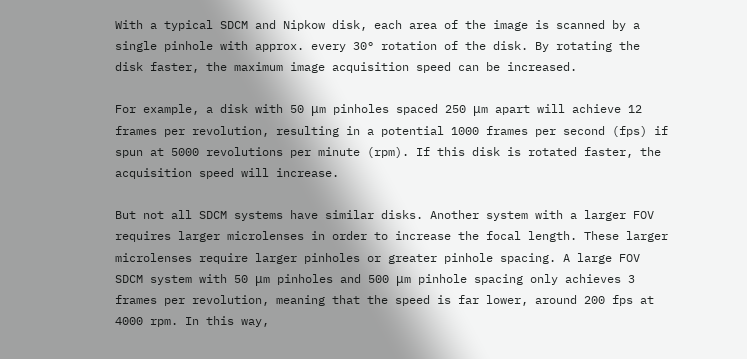With a typical SDCM and Nipkow disk, each area of the image is scanned by a single pinhole with approx. every 30° rotation of the disk. By rotating the disk faster, the maximum image acquisition speed can be increased.

For example, a disk with 50 μm pinholes spaced 250 μm apart will achieve 12 frames per revolution, resulting in a potential 1000 frames per second (fps) if spun at 5000 revolutions per minute (rpm). If this disk is rotated faster, the acquisition speed will increase.

But not all SDCM systems have similar disks. Another system with a larger FOV requires larger microlenses in order to increase the focal length. These larger microlenses require larger pinholes or greater pinhole spacing. A large FOV SDCM system with 50 μm pinholes and 500 μm pinhole spacing only achieves 3 frames per revolution, meaning that the speed is far lower, around 200 fps at 4000 rpm. In this way,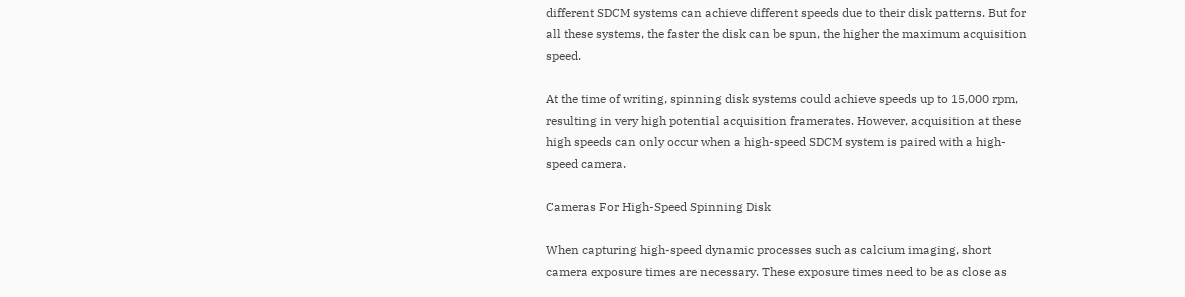different SDCM systems can achieve different speeds due to their disk patterns. But for all these systems, the faster the disk can be spun, the higher the maximum acquisition speed.

At the time of writing, spinning disk systems could achieve speeds up to 15,000 rpm, resulting in very high potential acquisition framerates. However, acquisition at these high speeds can only occur when a high-speed SDCM system is paired with a high-speed camera.

Cameras For High-Speed Spinning Disk

When capturing high-speed dynamic processes such as calcium imaging, short camera exposure times are necessary. These exposure times need to be as close as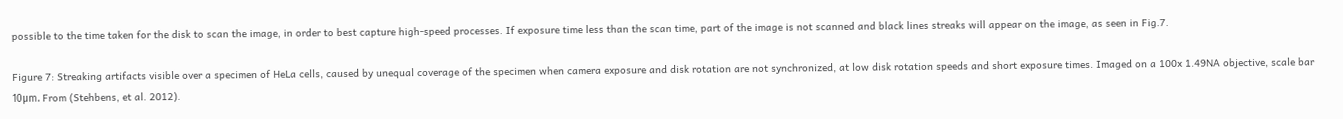possible to the time taken for the disk to scan the image, in order to best capture high-speed processes. If exposure time less than the scan time, part of the image is not scanned and black lines streaks will appear on the image, as seen in Fig.7.

Figure 7: Streaking artifacts visible over a specimen of HeLa cells, caused by unequal coverage of the specimen when camera exposure and disk rotation are not synchronized, at low disk rotation speeds and short exposure times. Imaged on a 100x 1.49NA objective, scale bar 10μm. From (Stehbens, et al. 2012).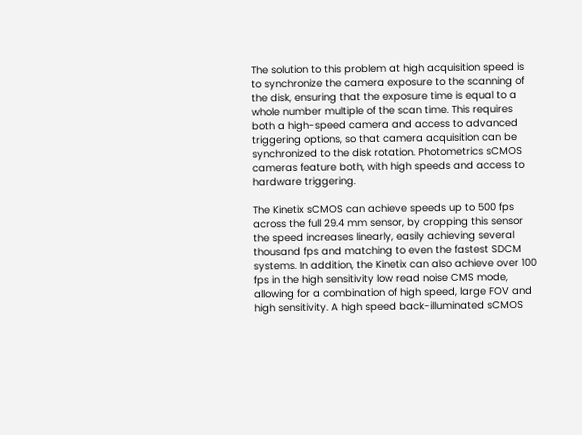The solution to this problem at high acquisition speed is to synchronize the camera exposure to the scanning of the disk, ensuring that the exposure time is equal to a whole number multiple of the scan time. This requires both a high-speed camera and access to advanced triggering options, so that camera acquisition can be synchronized to the disk rotation. Photometrics sCMOS cameras feature both, with high speeds and access to hardware triggering.

The Kinetix sCMOS can achieve speeds up to 500 fps across the full 29.4 mm sensor, by cropping this sensor the speed increases linearly, easily achieving several thousand fps and matching to even the fastest SDCM systems. In addition, the Kinetix can also achieve over 100 fps in the high sensitivity low read noise CMS mode, allowing for a combination of high speed, large FOV and high sensitivity. A high speed back-illuminated sCMOS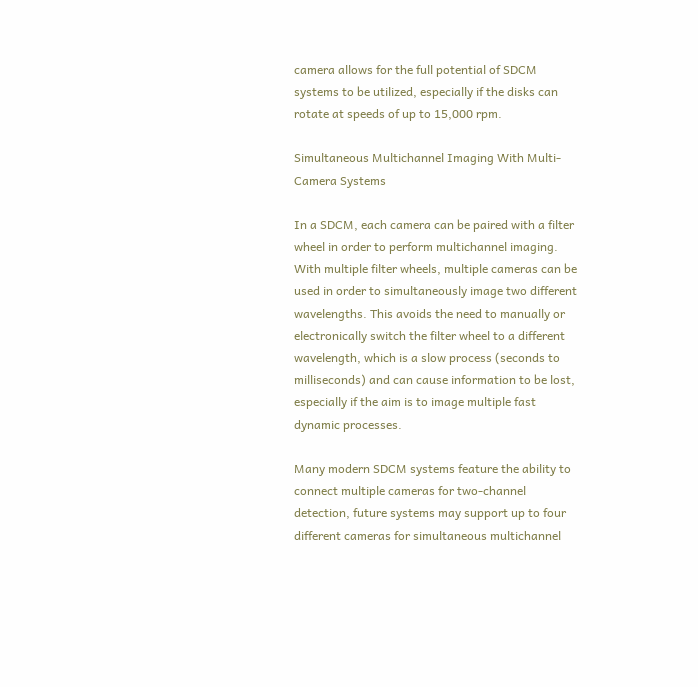camera allows for the full potential of SDCM systems to be utilized, especially if the disks can rotate at speeds of up to 15,000 rpm.

Simultaneous Multichannel Imaging With Multi-Camera Systems

In a SDCM, each camera can be paired with a filter wheel in order to perform multichannel imaging. With multiple filter wheels, multiple cameras can be used in order to simultaneously image two different wavelengths. This avoids the need to manually or electronically switch the filter wheel to a different wavelength, which is a slow process (seconds to milliseconds) and can cause information to be lost, especially if the aim is to image multiple fast dynamic processes.

Many modern SDCM systems feature the ability to connect multiple cameras for two-channel detection, future systems may support up to four different cameras for simultaneous multichannel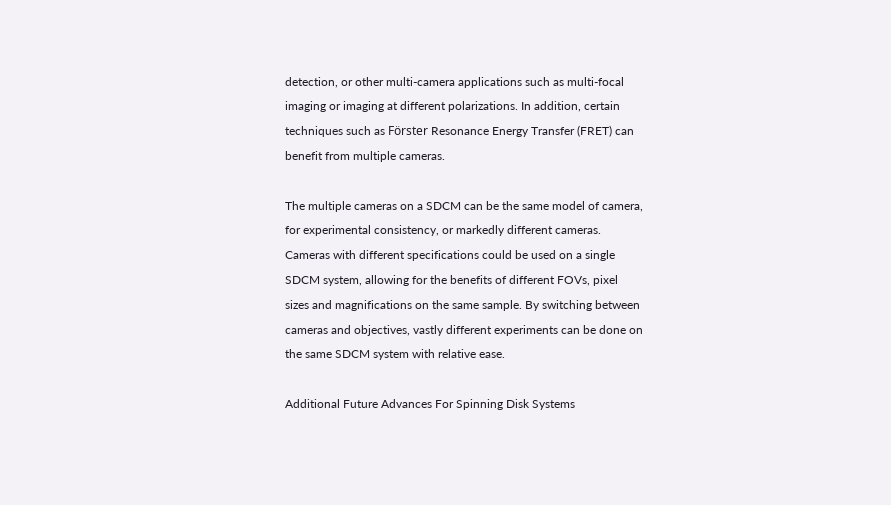detection, or other multi-camera applications such as multi-focal imaging or imaging at different polarizations. In addition, certain techniques such as Förster Resonance Energy Transfer (FRET) can benefit from multiple cameras.

The multiple cameras on a SDCM can be the same model of camera, for experimental consistency, or markedly different cameras. Cameras with different specifications could be used on a single SDCM system, allowing for the benefits of different FOVs, pixel sizes and magnifications on the same sample. By switching between cameras and objectives, vastly different experiments can be done on the same SDCM system with relative ease.

Additional Future Advances For Spinning Disk Systems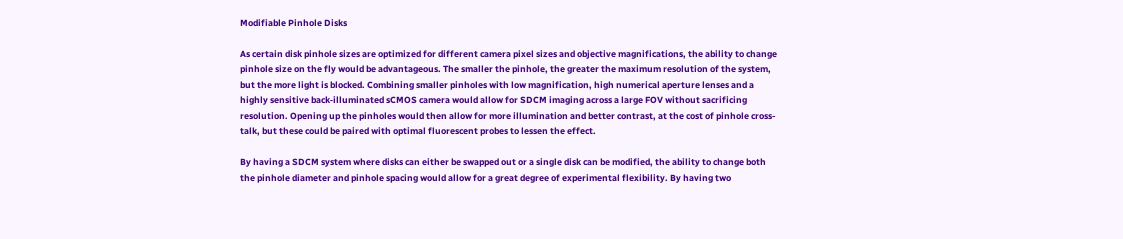Modifiable Pinhole Disks

As certain disk pinhole sizes are optimized for different camera pixel sizes and objective magnifications, the ability to change pinhole size on the fly would be advantageous. The smaller the pinhole, the greater the maximum resolution of the system, but the more light is blocked. Combining smaller pinholes with low magnification, high numerical aperture lenses and a highly sensitive back‑illuminated sCMOS camera would allow for SDCM imaging across a large FOV without sacrificing resolution. Opening up the pinholes would then allow for more illumination and better contrast, at the cost of pinhole cross-talk, but these could be paired with optimal fluorescent probes to lessen the effect.

By having a SDCM system where disks can either be swapped out or a single disk can be modified, the ability to change both the pinhole diameter and pinhole spacing would allow for a great degree of experimental flexibility. By having two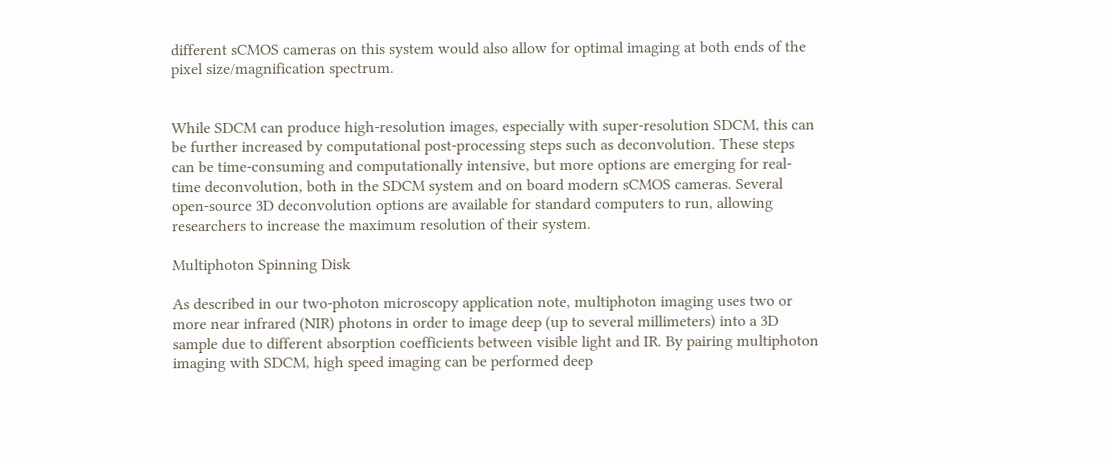different sCMOS cameras on this system would also allow for optimal imaging at both ends of the pixel size/magnification spectrum.


While SDCM can produce high-resolution images, especially with super-resolution SDCM, this can be further increased by computational post-processing steps such as deconvolution. These steps can be time-consuming and computationally intensive, but more options are emerging for real-time deconvolution, both in the SDCM system and on board modern sCMOS cameras. Several open‑source 3D deconvolution options are available for standard computers to run, allowing researchers to increase the maximum resolution of their system.

Multiphoton Spinning Disk

As described in our two-photon microscopy application note, multiphoton imaging uses two or more near infrared (NIR) photons in order to image deep (up to several millimeters) into a 3D sample due to different absorption coefficients between visible light and IR. By pairing multiphoton imaging with SDCM, high speed imaging can be performed deep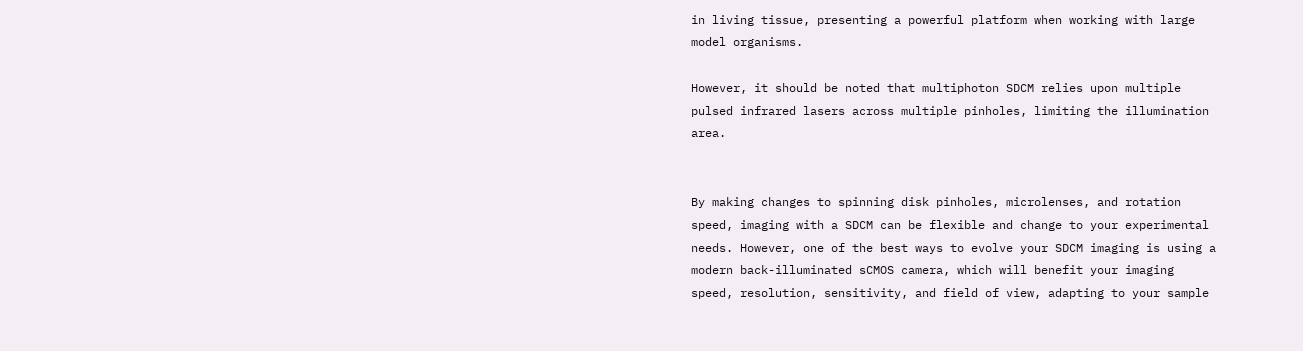in living tissue, presenting a powerful platform when working with large model organisms.

However, it should be noted that multiphoton SDCM relies upon multiple pulsed infrared lasers across multiple pinholes, limiting the illumination area.


By making changes to spinning disk pinholes, microlenses, and rotation speed, imaging with a SDCM can be flexible and change to your experimental needs. However, one of the best ways to evolve your SDCM imaging is using a modern back-illuminated sCMOS camera, which will benefit your imaging speed, resolution, sensitivity, and field of view, adapting to your sample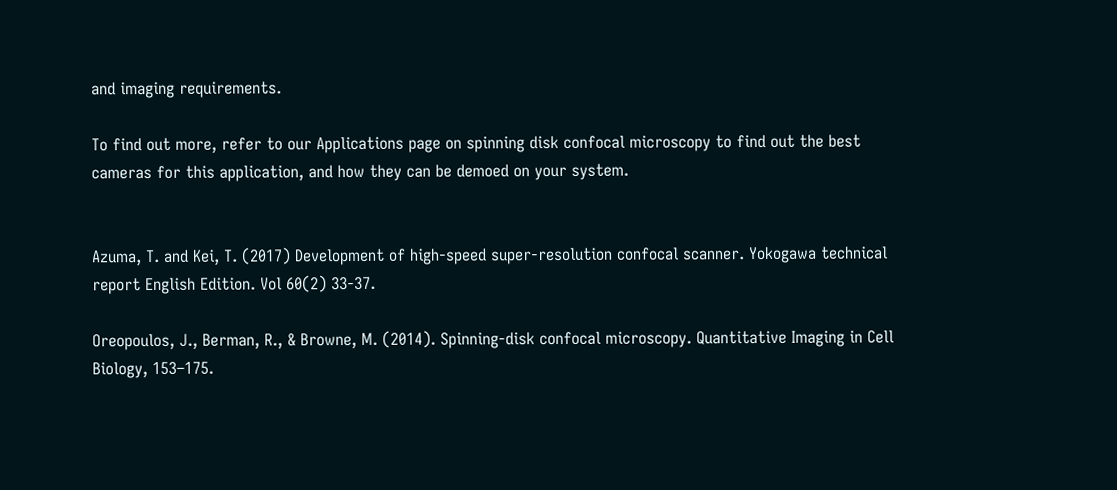and imaging requirements.

To find out more, refer to our Applications page on spinning disk confocal microscopy to find out the best cameras for this application, and how they can be demoed on your system.


Azuma, T. and Kei, T. (2017) Development of high-speed super-resolution confocal scanner. Yokogawa technical report English Edition. Vol 60(2) 33-37.

Oreopoulos, J., Berman, R., & Browne, M. (2014). Spinning-disk confocal microscopy. Quantitative Imaging in Cell Biology, 153–175.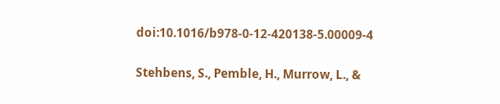doi:10.1016/b978-0-12-420138-5.00009-4

Stehbens, S., Pemble, H., Murrow, L., &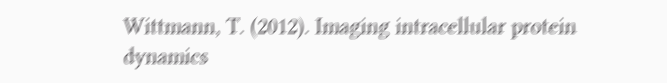Wittmann, T. (2012). Imaging intracellular protein dynamics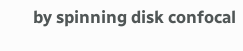by spinning disk confocal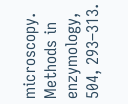microscopy. Methods in enzymology, 504, 293–313.